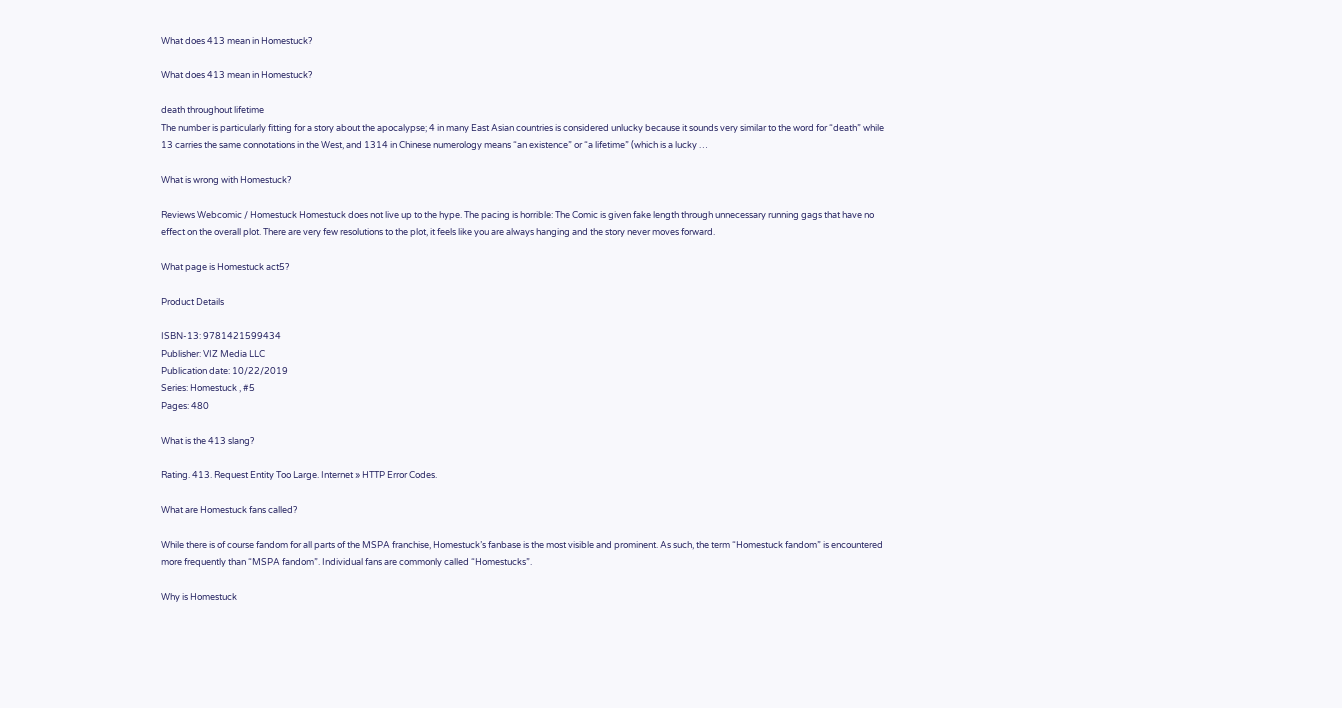What does 413 mean in Homestuck?

What does 413 mean in Homestuck?

death throughout lifetime
The number is particularly fitting for a story about the apocalypse; 4 in many East Asian countries is considered unlucky because it sounds very similar to the word for “death” while 13 carries the same connotations in the West, and 1314 in Chinese numerology means “an existence” or “a lifetime” (which is a lucky …

What is wrong with Homestuck?

Reviews Webcomic / Homestuck Homestuck does not live up to the hype. The pacing is horrible: The Comic is given fake length through unnecessary running gags that have no effect on the overall plot. There are very few resolutions to the plot, it feels like you are always hanging and the story never moves forward.

What page is Homestuck act5?

Product Details

ISBN-13: 9781421599434
Publisher: VIZ Media LLC
Publication date: 10/22/2019
Series: Homestuck , #5
Pages: 480

What is the 413 slang?

Rating. 413. Request Entity Too Large. Internet » HTTP Error Codes.

What are Homestuck fans called?

While there is of course fandom for all parts of the MSPA franchise, Homestuck’s fanbase is the most visible and prominent. As such, the term “Homestuck fandom” is encountered more frequently than “MSPA fandom”. Individual fans are commonly called “Homestucks”.

Why is Homestuck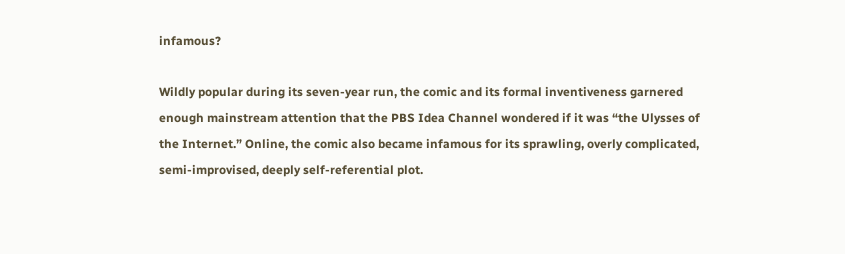infamous?

Wildly popular during its seven-year run, the comic and its formal inventiveness garnered enough mainstream attention that the PBS Idea Channel wondered if it was “the Ulysses of the Internet.” Online, the comic also became infamous for its sprawling, overly complicated, semi-improvised, deeply self-referential plot.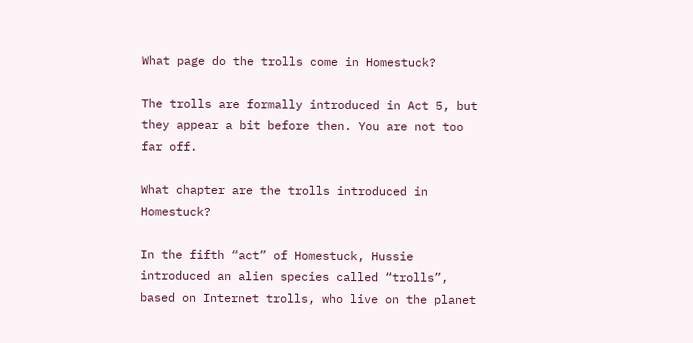What page do the trolls come in Homestuck?

The trolls are formally introduced in Act 5, but they appear a bit before then. You are not too far off.

What chapter are the trolls introduced in Homestuck?

In the fifth “act” of Homestuck, Hussie introduced an alien species called “trolls”, based on Internet trolls, who live on the planet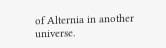of Alternia in another universe.